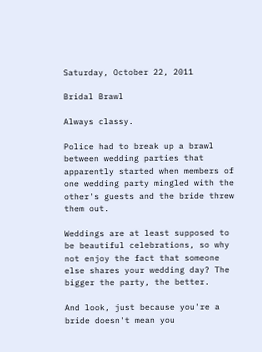Saturday, October 22, 2011

Bridal Brawl

Always classy.

Police had to break up a brawl between wedding parties that apparently started when members of one wedding party mingled with the other's guests and the bride threw them out.

Weddings are at least supposed to be beautiful celebrations, so why not enjoy the fact that someone else shares your wedding day? The bigger the party, the better.

And look, just because you're a bride doesn't mean you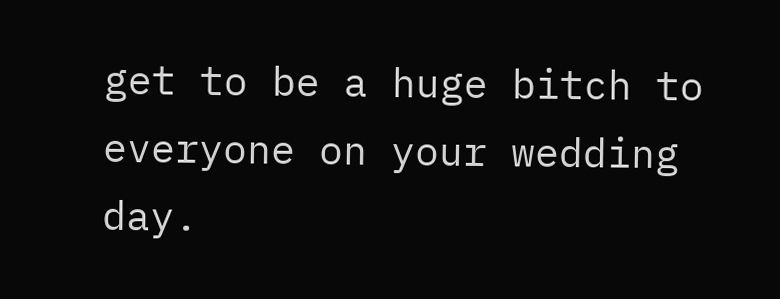get to be a huge bitch to everyone on your wedding day.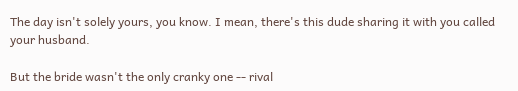The day isn't solely yours, you know. I mean, there's this dude sharing it with you called your husband.

But the bride wasn't the only cranky one -- rival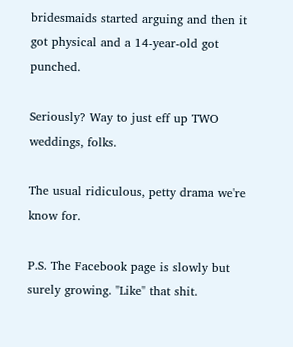bridesmaids started arguing and then it got physical and a 14-year-old got punched.

Seriously? Way to just eff up TWO weddings, folks.

The usual ridiculous, petty drama we're know for.

P.S. The Facebook page is slowly but surely growing. "Like" that shit.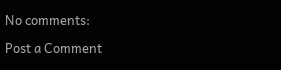No comments:

Post a Comment